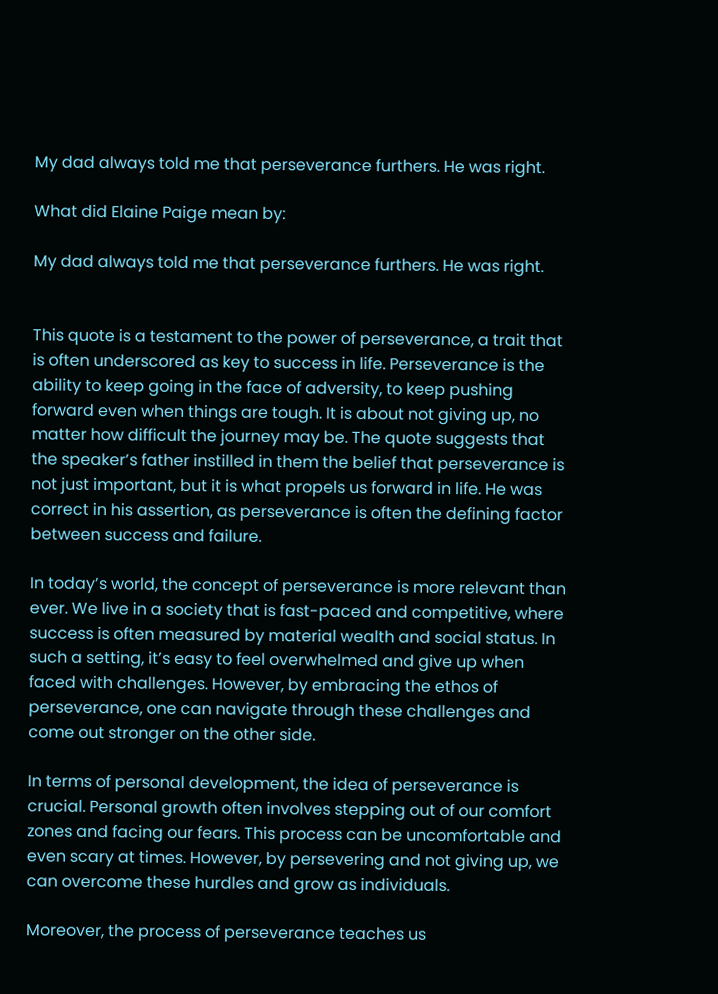My dad always told me that perseverance furthers. He was right.

What did Elaine Paige mean by:

My dad always told me that perseverance furthers. He was right.


This quote is a testament to the power of perseverance, a trait that is often underscored as key to success in life. Perseverance is the ability to keep going in the face of adversity, to keep pushing forward even when things are tough. It is about not giving up, no matter how difficult the journey may be. The quote suggests that the speaker’s father instilled in them the belief that perseverance is not just important, but it is what propels us forward in life. He was correct in his assertion, as perseverance is often the defining factor between success and failure.

In today’s world, the concept of perseverance is more relevant than ever. We live in a society that is fast-paced and competitive, where success is often measured by material wealth and social status. In such a setting, it’s easy to feel overwhelmed and give up when faced with challenges. However, by embracing the ethos of perseverance, one can navigate through these challenges and come out stronger on the other side.

In terms of personal development, the idea of perseverance is crucial. Personal growth often involves stepping out of our comfort zones and facing our fears. This process can be uncomfortable and even scary at times. However, by persevering and not giving up, we can overcome these hurdles and grow as individuals.

Moreover, the process of perseverance teaches us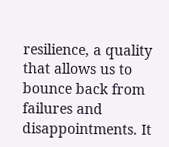resilience, a quality that allows us to bounce back from failures and disappointments. It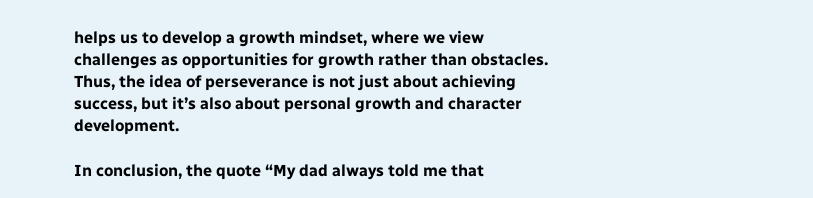helps us to develop a growth mindset, where we view challenges as opportunities for growth rather than obstacles. Thus, the idea of perseverance is not just about achieving success, but it’s also about personal growth and character development.

In conclusion, the quote “My dad always told me that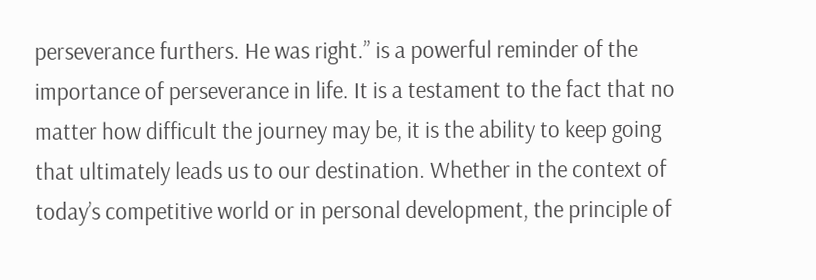perseverance furthers. He was right.” is a powerful reminder of the importance of perseverance in life. It is a testament to the fact that no matter how difficult the journey may be, it is the ability to keep going that ultimately leads us to our destination. Whether in the context of today’s competitive world or in personal development, the principle of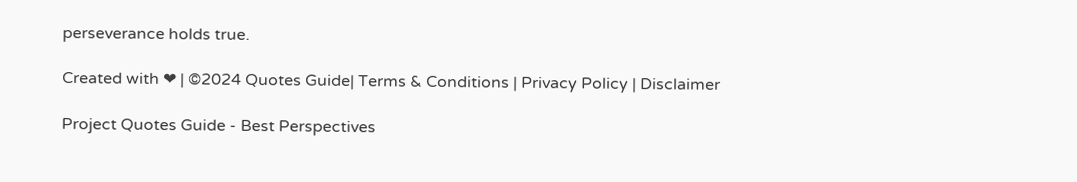perseverance holds true.

Created with ❤ | ©2024 Quotes Guide| Terms & Conditions | Privacy Policy | Disclaimer

Project Quotes Guide - Best Perspectives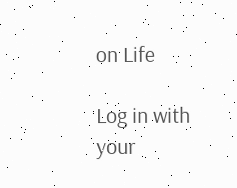on Life

Log in with your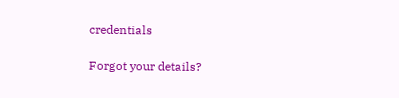credentials

Forgot your details?